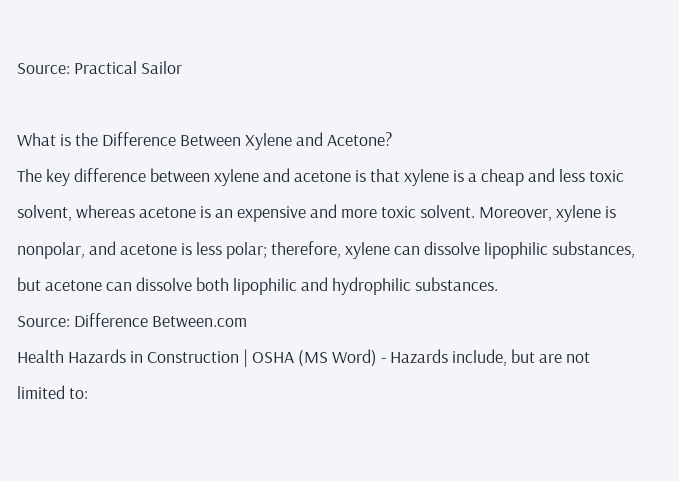Source: Practical Sailor

What is the Difference Between Xylene and Acetone?
The key difference between xylene and acetone is that xylene is a cheap and less toxic solvent, whereas acetone is an expensive and more toxic solvent. Moreover, xylene is nonpolar, and acetone is less polar; therefore, xylene can dissolve lipophilic substances, but acetone can dissolve both lipophilic and hydrophilic substances.
Source: Difference Between.com
Health Hazards in Construction | OSHA (MS Word) - Hazards include, but are not limited to: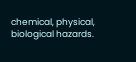chemical, physical, biological hazards.